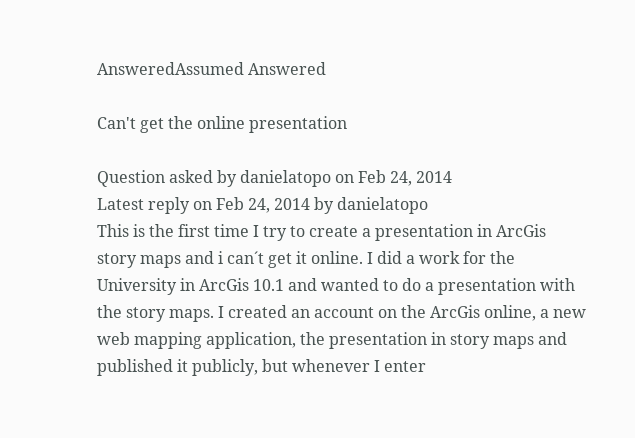AnsweredAssumed Answered

Can't get the online presentation

Question asked by danielatopo on Feb 24, 2014
Latest reply on Feb 24, 2014 by danielatopo
This is the first time I try to create a presentation in ArcGis story maps and i can´t get it online. I did a work for the University in ArcGis 10.1 and wanted to do a presentation with the story maps. I created an account on the ArcGis online, a new web mapping application, the presentation in story maps and published it publicly, but whenever I enter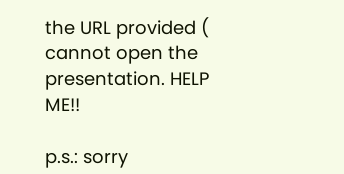the URL provided ( cannot open the presentation. HELP ME!!

p.s.: sorry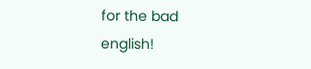for the bad english!